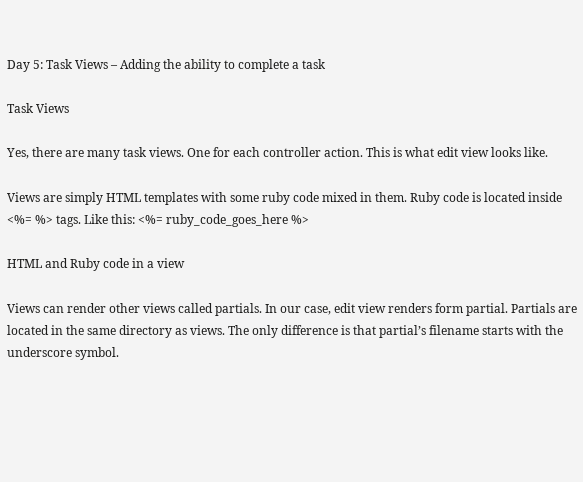Day 5: Task Views – Adding the ability to complete a task

Task Views

Yes, there are many task views. One for each controller action. This is what edit view looks like.

Views are simply HTML templates with some ruby code mixed in them. Ruby code is located inside <%= %> tags. Like this: <%= ruby_code_goes_here %>

HTML and Ruby code in a view

Views can render other views called partials. In our case, edit view renders form partial. Partials are located in the same directory as views. The only difference is that partial’s filename starts with the underscore symbol.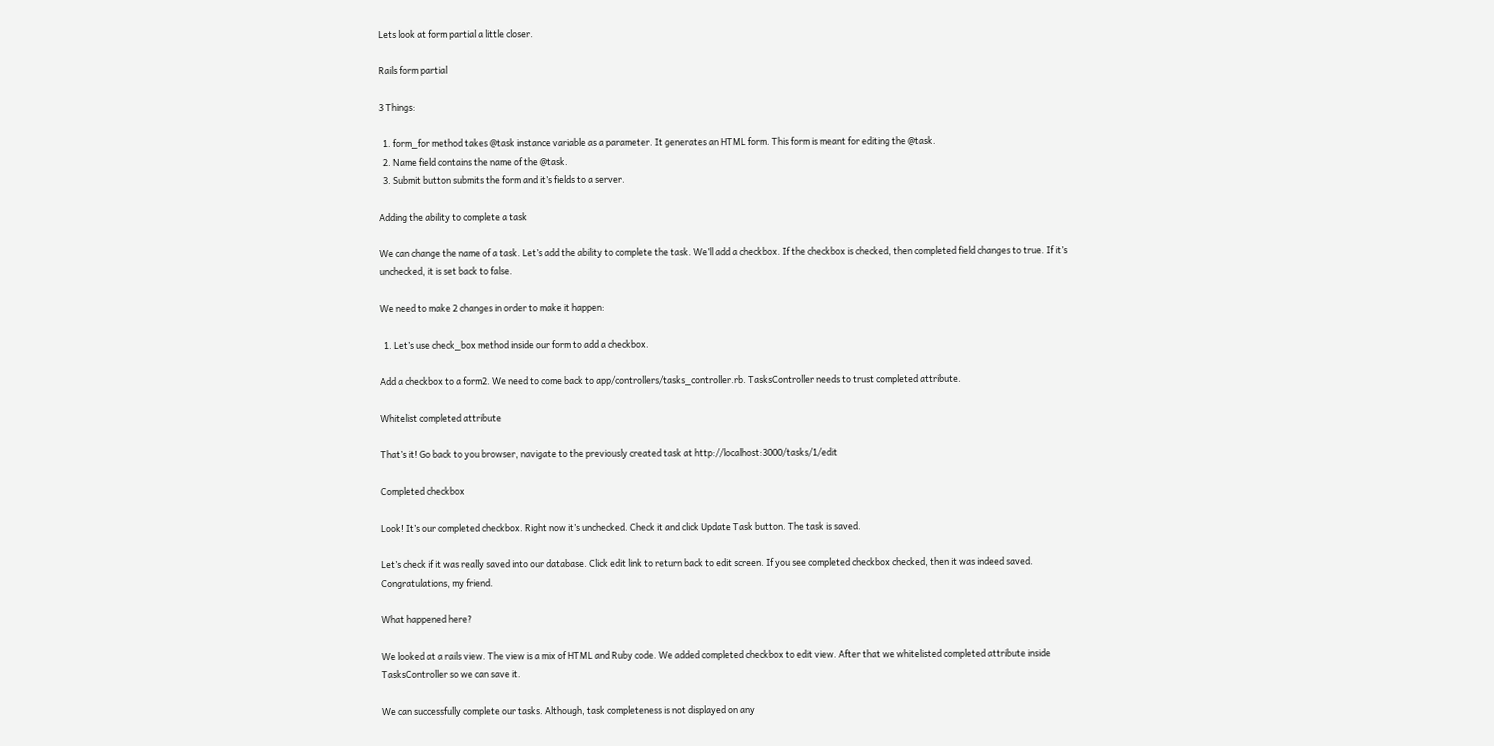Lets look at form partial a little closer.

Rails form partial

3 Things:

  1. form_for method takes @task instance variable as a parameter. It generates an HTML form. This form is meant for editing the @task.
  2. Name field contains the name of the @task.
  3. Submit button submits the form and it’s fields to a server.

Adding the ability to complete a task

We can change the name of a task. Let’s add the ability to complete the task. We’ll add a checkbox. If the checkbox is checked, then completed field changes to true. If it’s unchecked, it is set back to false.

We need to make 2 changes in order to make it happen:

  1. Let’s use check_box method inside our form to add a checkbox.

Add a checkbox to a form2. We need to come back to app/controllers/tasks_controller.rb. TasksController needs to trust completed attribute.

Whitelist completed attribute

That’s it! Go back to you browser, navigate to the previously created task at http://localhost:3000/tasks/1/edit

Completed checkbox

Look! It’s our completed checkbox. Right now it’s unchecked. Check it and click Update Task button. The task is saved.

Let’s check if it was really saved into our database. Click edit link to return back to edit screen. If you see completed checkbox checked, then it was indeed saved. Congratulations, my friend.

What happened here?

We looked at a rails view. The view is a mix of HTML and Ruby code. We added completed checkbox to edit view. After that we whitelisted completed attribute inside TasksController so we can save it.

We can successfully complete our tasks. Although, task completeness is not displayed on any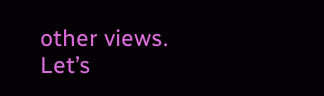other views. Let’s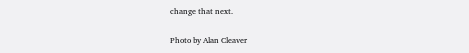change that next.

Photo by Alan Cleaver